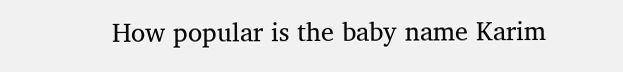How popular is the baby name Karim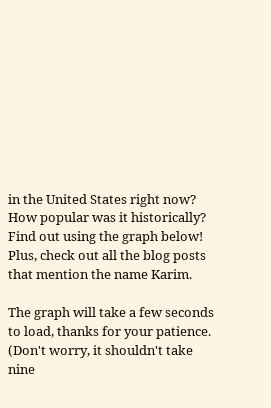in the United States right now? How popular was it historically? Find out using the graph below! Plus, check out all the blog posts that mention the name Karim.

The graph will take a few seconds to load, thanks for your patience. (Don't worry, it shouldn't take nine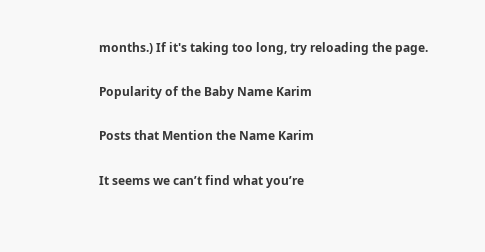months.) If it's taking too long, try reloading the page.

Popularity of the Baby Name Karim

Posts that Mention the Name Karim

It seems we can’t find what you’re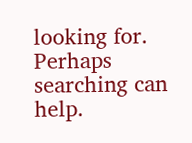looking for. Perhaps searching can help.